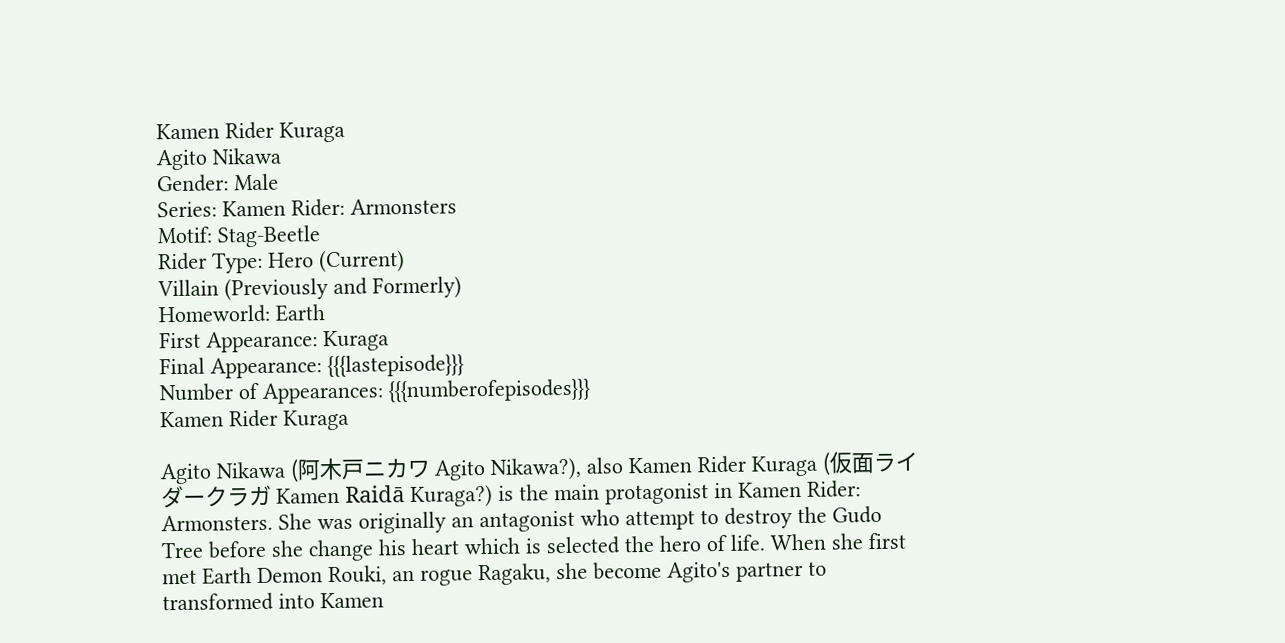Kamen Rider Kuraga
Agito Nikawa
Gender: Male
Series: Kamen Rider: Armonsters
Motif: Stag-Beetle
Rider Type: Hero (Current)
Villain (Previously and Formerly)
Homeworld: Earth
First Appearance: Kuraga
Final Appearance: {{{lastepisode}}}
Number of Appearances: {{{numberofepisodes}}}
Kamen Rider Kuraga

Agito Nikawa (阿木戸ニカワ Agito Nikawa?), also Kamen Rider Kuraga (仮面ライダークラガ Kamen Raidā Kuraga?) is the main protagonist in Kamen Rider: Armonsters. She was originally an antagonist who attempt to destroy the Gudo Tree before she change his heart which is selected the hero of life. When she first met Earth Demon Rouki, an rogue Ragaku, she become Agito's partner to transformed into Kamen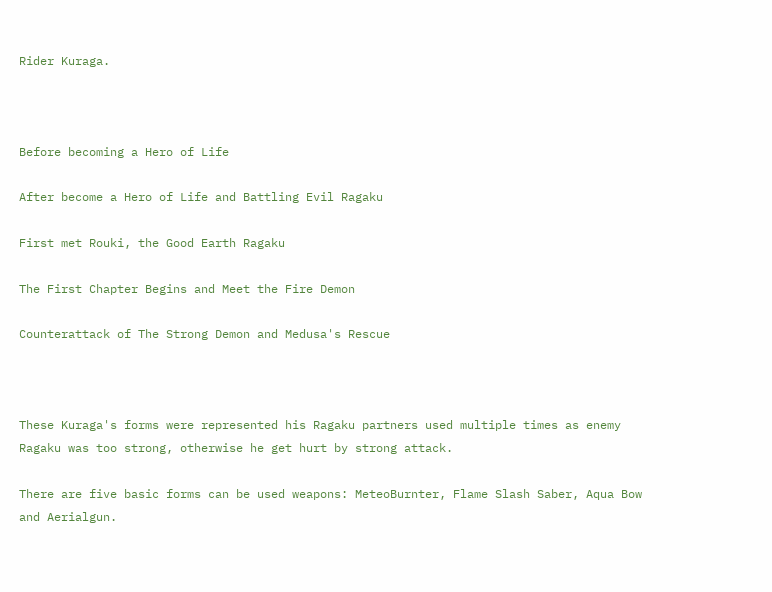Rider Kuraga.



Before becoming a Hero of Life

After become a Hero of Life and Battling Evil Ragaku

First met Rouki, the Good Earth Ragaku

The First Chapter Begins and Meet the Fire Demon

Counterattack of The Strong Demon and Medusa's Rescue



These Kuraga's forms were represented his Ragaku partners used multiple times as enemy Ragaku was too strong, otherwise he get hurt by strong attack.

There are five basic forms can be used weapons: MeteoBurnter, Flame Slash Saber, Aqua Bow and Aerialgun.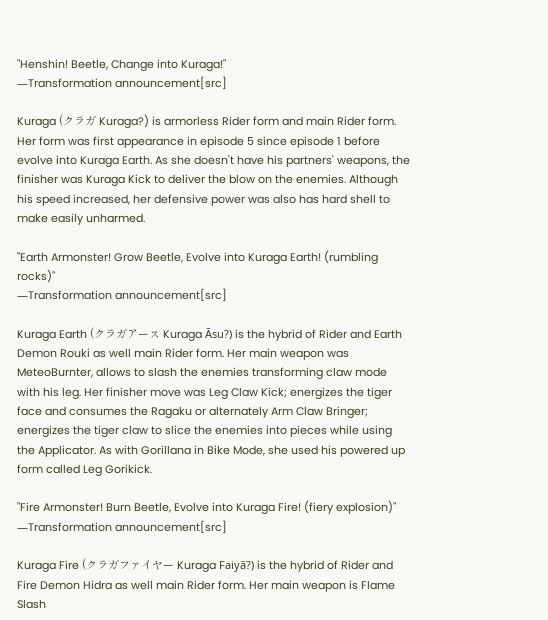"Henshin! Beetle, Change into Kuraga!"
―Transformation announcement[src]

Kuraga (クラガ Kuraga?) is armorless Rider form and main Rider form. Her form was first appearance in episode 5 since episode 1 before evolve into Kuraga Earth. As she doesn't have his partners' weapons, the finisher was Kuraga Kick to deliver the blow on the enemies. Although his speed increased, her defensive power was also has hard shell to make easily unharmed.

"Earth Armonster! Grow Beetle, Evolve into Kuraga Earth! (rumbling rocks)"
―Transformation announcement[src]

Kuraga Earth (クラガアース Kuraga Āsu?) is the hybrid of Rider and Earth Demon Rouki as well main Rider form. Her main weapon was MeteoBurnter, allows to slash the enemies transforming claw mode with his leg. Her finisher move was Leg Claw Kick; energizes the tiger face and consumes the Ragaku or alternately Arm Claw Bringer; energizes the tiger claw to slice the enemies into pieces while using the Applicator. As with Gorillana in Bike Mode, she used his powered up form called Leg Gorikick.

"Fire Armonster! Burn Beetle, Evolve into Kuraga Fire! (fiery explosion)"
―Transformation announcement[src]

Kuraga Fire (クラガファイヤー Kuraga Faiyā?) is the hybrid of Rider and Fire Demon Hidra as well main Rider form. Her main weapon is Flame Slash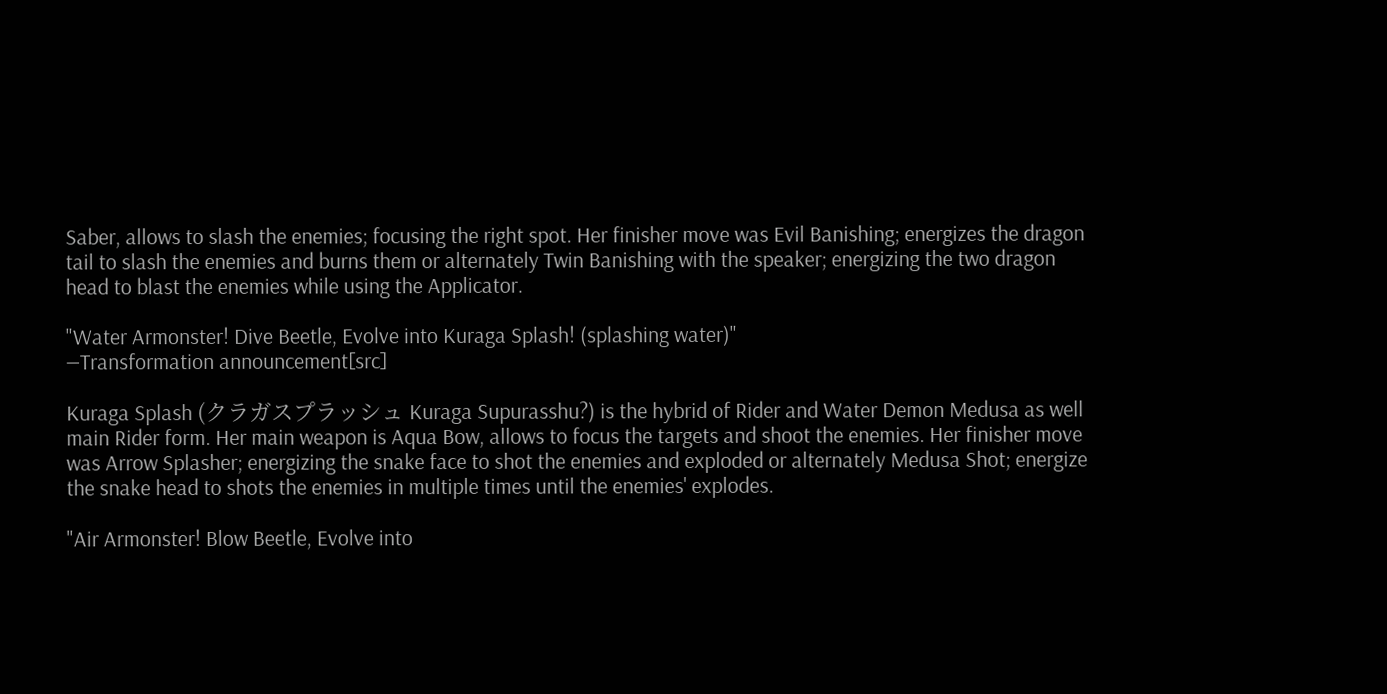Saber, allows to slash the enemies; focusing the right spot. Her finisher move was Evil Banishing; energizes the dragon tail to slash the enemies and burns them or alternately Twin Banishing with the speaker; energizing the two dragon head to blast the enemies while using the Applicator.

"Water Armonster! Dive Beetle, Evolve into Kuraga Splash! (splashing water)"
―Transformation announcement[src]

Kuraga Splash (クラガスプラッシュ Kuraga Supurasshu?) is the hybrid of Rider and Water Demon Medusa as well main Rider form. Her main weapon is Aqua Bow, allows to focus the targets and shoot the enemies. Her finisher move was Arrow Splasher; energizing the snake face to shot the enemies and exploded or alternately Medusa Shot; energize the snake head to shots the enemies in multiple times until the enemies' explodes.

"Air Armonster! Blow Beetle, Evolve into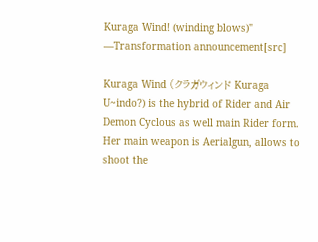Kuraga Wind! (winding blows)"
―Transformation announcement[src]

Kuraga Wind (クラガウィンド Kuraga U~indo?) is the hybrid of Rider and Air Demon Cyclous as well main Rider form. Her main weapon is Aerialgun, allows to shoot the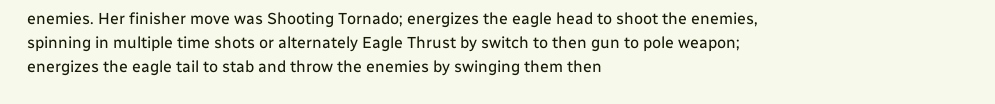enemies. Her finisher move was Shooting Tornado; energizes the eagle head to shoot the enemies, spinning in multiple time shots or alternately Eagle Thrust by switch to then gun to pole weapon; energizes the eagle tail to stab and throw the enemies by swinging them then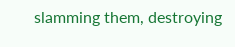slamming them, destroying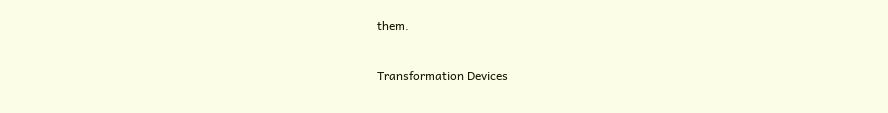them.


Transformation Devices